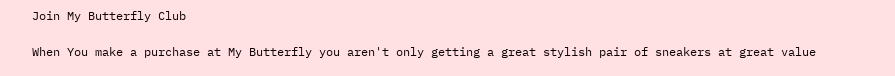Join My Butterfly Club

When You make a purchase at My Butterfly you aren't only getting a great stylish pair of sneakers at great value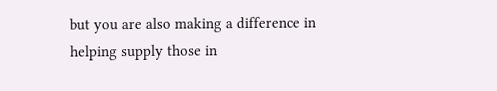but you are also making a difference in helping supply those in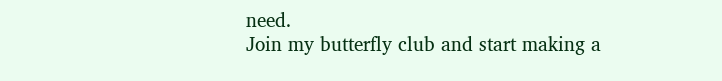need.
Join my butterfly club and start making a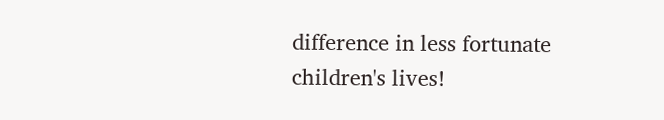difference in less fortunate children's lives!